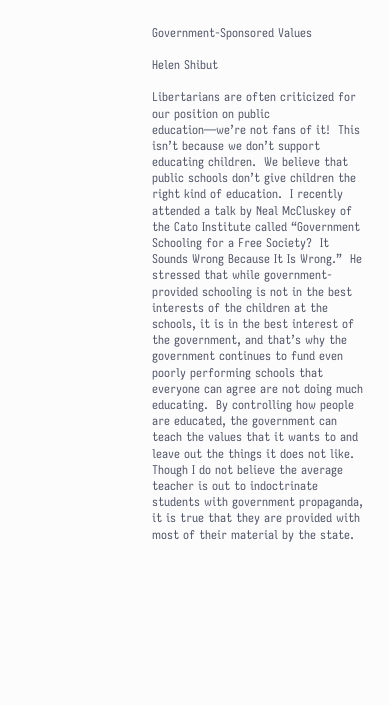Government-Sponsored Values

Helen Shibut

Libertarians are often criticized for our position on public education—we’re not fans of it!  This isn’t because we don’t support educating children.  We believe that public schools don’t give children the right kind of education.  I recently attended a talk by Neal McCluskey of the Cato Institute called “Government Schooling for a Free Society?  It Sounds Wrong Because It Is Wrong.”  He stressed that while government-provided schooling is not in the best interests of the children at the schools, it is in the best interest of the government, and that’s why the government continues to fund even poorly performing schools that everyone can agree are not doing much educating.  By controlling how people are educated, the government can teach the values that it wants to and leave out the things it does not like.  Though I do not believe the average teacher is out to indoctrinate students with government propaganda, it is true that they are provided with most of their material by the state.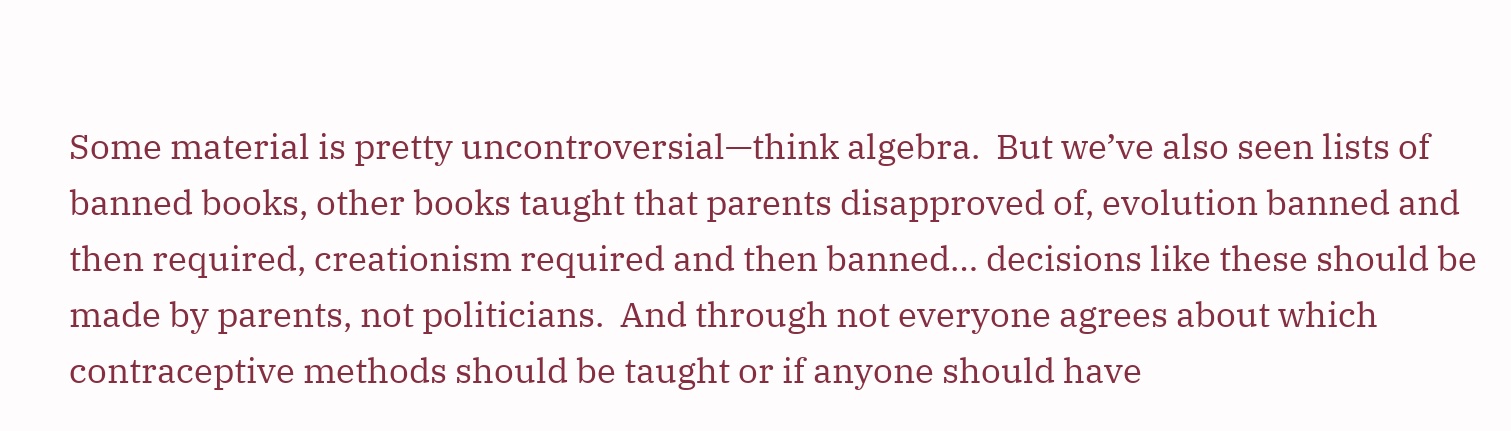Some material is pretty uncontroversial—think algebra.  But we’ve also seen lists of banned books, other books taught that parents disapproved of, evolution banned and then required, creationism required and then banned… decisions like these should be made by parents, not politicians.  And through not everyone agrees about which contraceptive methods should be taught or if anyone should have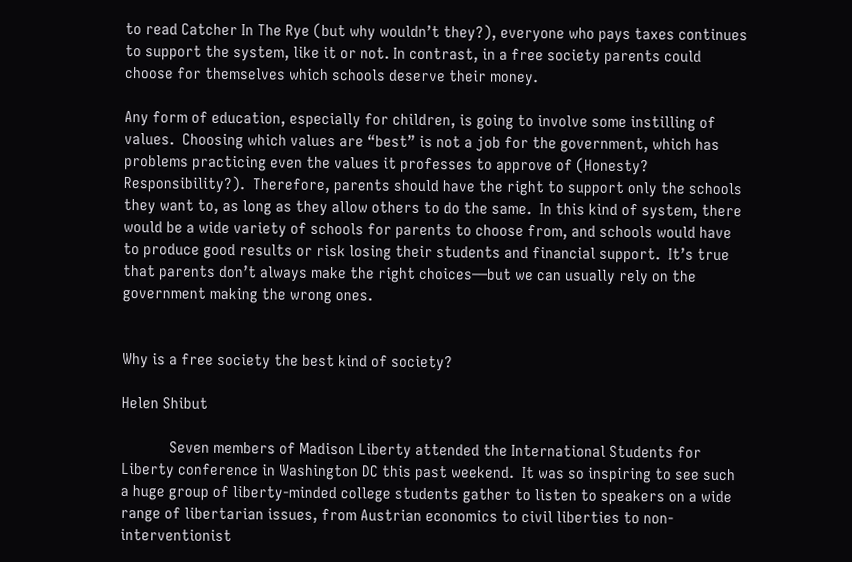to read Catcher In The Rye (but why wouldn’t they?), everyone who pays taxes continues to support the system, like it or not. In contrast, in a free society parents could choose for themselves which schools deserve their money.

Any form of education, especially for children, is going to involve some instilling of values.  Choosing which values are “best” is not a job for the government, which has problems practicing even the values it professes to approve of (Honesty? Responsibility?).  Therefore, parents should have the right to support only the schools they want to, as long as they allow others to do the same.  In this kind of system, there would be a wide variety of schools for parents to choose from, and schools would have to produce good results or risk losing their students and financial support.  It’s true that parents don’t always make the right choices—but we can usually rely on the government making the wrong ones.


Why is a free society the best kind of society?

Helen Shibut

            Seven members of Madison Liberty attended the International Students for Liberty conference in Washington DC this past weekend.  It was so inspiring to see such a huge group of liberty-minded college students gather to listen to speakers on a wide range of libertarian issues, from Austrian economics to civil liberties to non-interventionist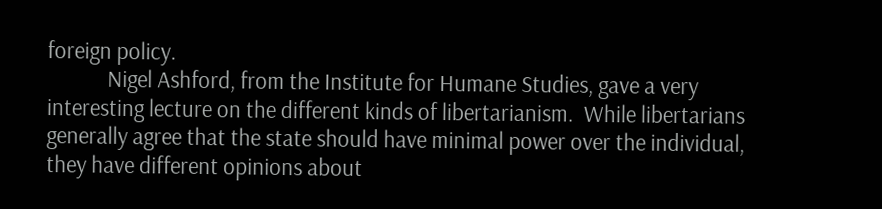foreign policy.
            Nigel Ashford, from the Institute for Humane Studies, gave a very interesting lecture on the different kinds of libertarianism.  While libertarians generally agree that the state should have minimal power over the individual, they have different opinions about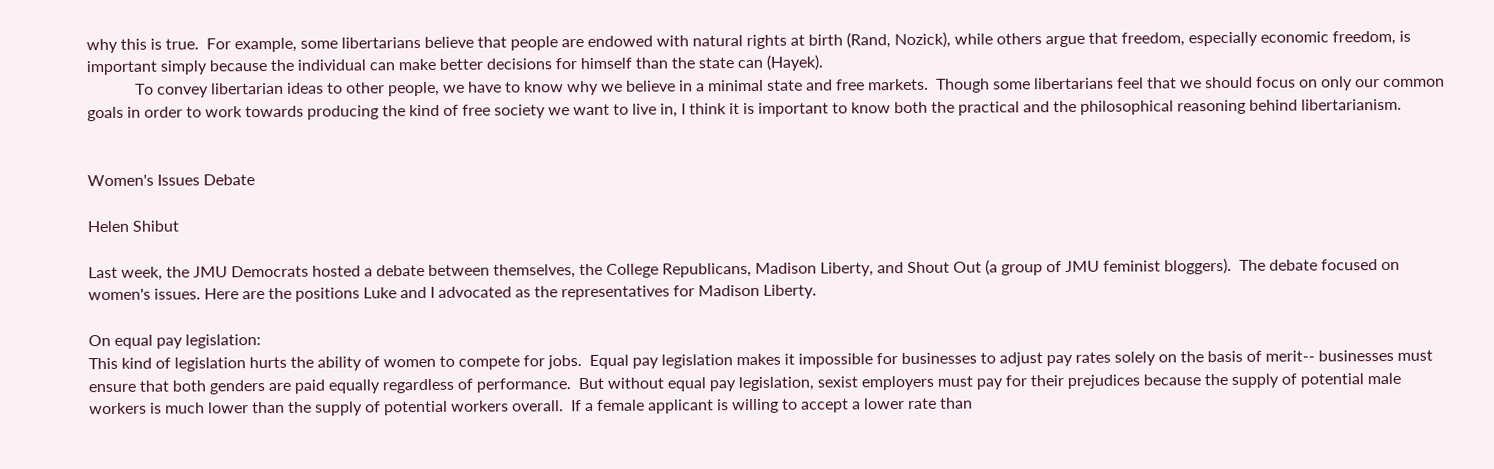why this is true.  For example, some libertarians believe that people are endowed with natural rights at birth (Rand, Nozick), while others argue that freedom, especially economic freedom, is important simply because the individual can make better decisions for himself than the state can (Hayek).
            To convey libertarian ideas to other people, we have to know why we believe in a minimal state and free markets.  Though some libertarians feel that we should focus on only our common goals in order to work towards producing the kind of free society we want to live in, I think it is important to know both the practical and the philosophical reasoning behind libertarianism.


Women's Issues Debate

Helen Shibut

Last week, the JMU Democrats hosted a debate between themselves, the College Republicans, Madison Liberty, and Shout Out (a group of JMU feminist bloggers).  The debate focused on women's issues. Here are the positions Luke and I advocated as the representatives for Madison Liberty.

On equal pay legislation:
This kind of legislation hurts the ability of women to compete for jobs.  Equal pay legislation makes it impossible for businesses to adjust pay rates solely on the basis of merit-- businesses must ensure that both genders are paid equally regardless of performance.  But without equal pay legislation, sexist employers must pay for their prejudices because the supply of potential male workers is much lower than the supply of potential workers overall.  If a female applicant is willing to accept a lower rate than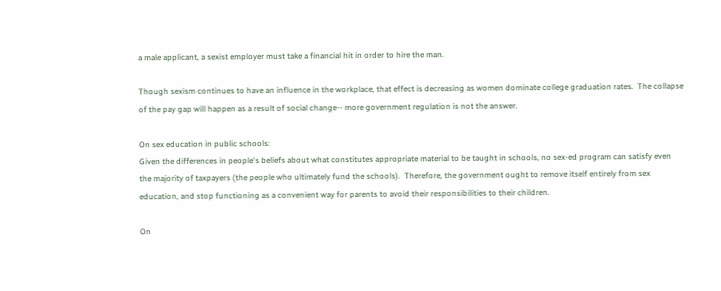a male applicant, a sexist employer must take a financial hit in order to hire the man.

Though sexism continues to have an influence in the workplace, that effect is decreasing as women dominate college graduation rates.  The collapse of the pay gap will happen as a result of social change-- more government regulation is not the answer.

On sex education in public schools:
Given the differences in people's beliefs about what constitutes appropriate material to be taught in schools, no sex-ed program can satisfy even the majority of taxpayers (the people who ultimately fund the schools).  Therefore, the government ought to remove itself entirely from sex education, and stop functioning as a convenient way for parents to avoid their responsibilities to their children.

On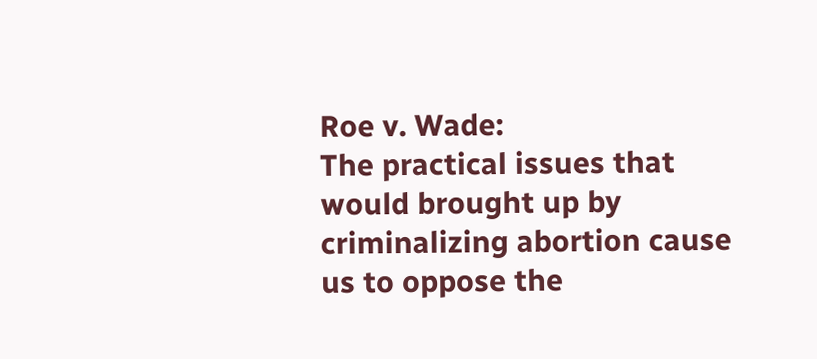Roe v. Wade:
The practical issues that would brought up by criminalizing abortion cause us to oppose the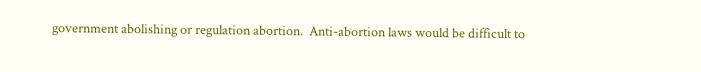government abolishing or regulation abortion.  Anti-abortion laws would be difficult to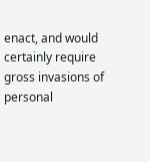enact, and would certainly require gross invasions of personal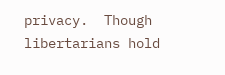privacy.  Though libertarians hold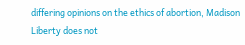differing opinions on the ethics of abortion, Madison Liberty does not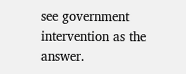see government intervention as the answer.